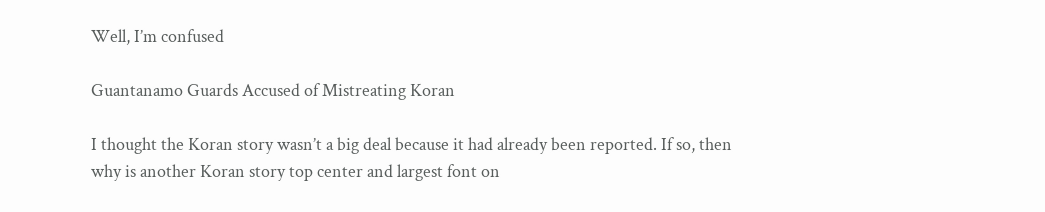Well, I’m confused

Guantanamo Guards Accused of Mistreating Koran

I thought the Koran story wasn’t a big deal because it had already been reported. If so, then why is another Koran story top center and largest font on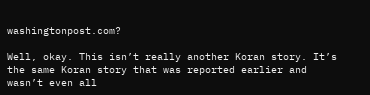washingtonpost.com?

Well, okay. This isn’t really another Koran story. It’s the same Koran story that was reported earlier and wasn’t even all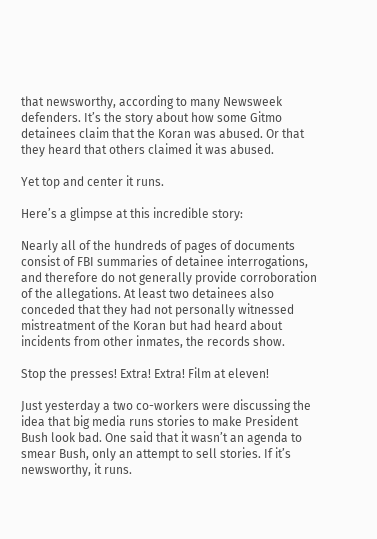that newsworthy, according to many Newsweek defenders. It’s the story about how some Gitmo detainees claim that the Koran was abused. Or that they heard that others claimed it was abused.

Yet top and center it runs.

Here’s a glimpse at this incredible story:

Nearly all of the hundreds of pages of documents consist of FBI summaries of detainee interrogations, and therefore do not generally provide corroboration of the allegations. At least two detainees also conceded that they had not personally witnessed mistreatment of the Koran but had heard about incidents from other inmates, the records show.

Stop the presses! Extra! Extra! Film at eleven!

Just yesterday a two co-workers were discussing the idea that big media runs stories to make President Bush look bad. One said that it wasn’t an agenda to smear Bush, only an attempt to sell stories. If it’s newsworthy, it runs.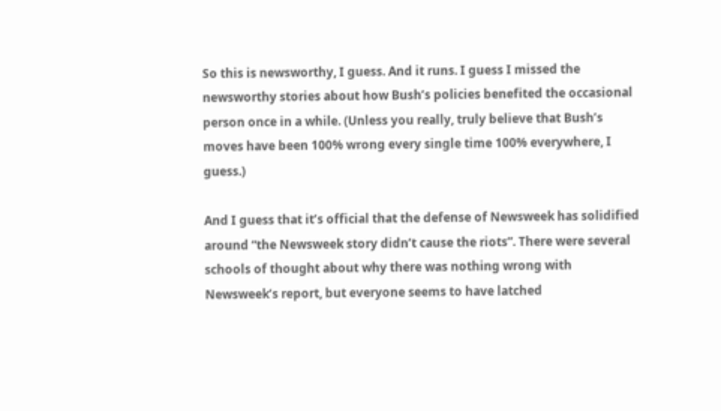So this is newsworthy, I guess. And it runs. I guess I missed the newsworthy stories about how Bush’s policies benefited the occasional person once in a while. (Unless you really, truly believe that Bush’s moves have been 100% wrong every single time 100% everywhere, I guess.)

And I guess that it’s official that the defense of Newsweek has solidified around “the Newsweek story didn’t cause the riots”. There were several schools of thought about why there was nothing wrong with Newsweek’s report, but everyone seems to have latched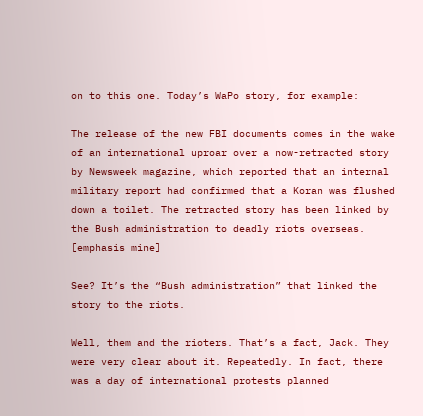on to this one. Today’s WaPo story, for example:

The release of the new FBI documents comes in the wake of an international uproar over a now-retracted story by Newsweek magazine, which reported that an internal military report had confirmed that a Koran was flushed down a toilet. The retracted story has been linked by the Bush administration to deadly riots overseas. [emphasis mine]

See? It’s the “Bush administration” that linked the story to the riots.

Well, them and the rioters. That’s a fact, Jack. They were very clear about it. Repeatedly. In fact, there was a day of international protests planned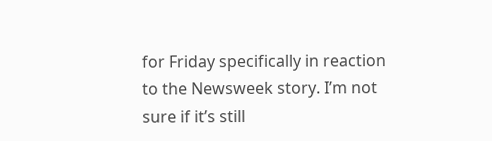for Friday specifically in reaction to the Newsweek story. I’m not sure if it’s still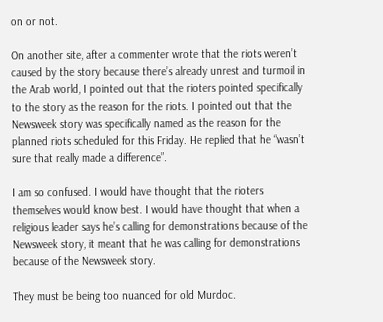on or not.

On another site, after a commenter wrote that the riots weren’t caused by the story because there’s already unrest and turmoil in the Arab world, I pointed out that the rioters pointed specifically to the story as the reason for the riots. I pointed out that the Newsweek story was specifically named as the reason for the planned riots scheduled for this Friday. He replied that he “wasn’t sure that really made a difference”.

I am so confused. I would have thought that the rioters themselves would know best. I would have thought that when a religious leader says he’s calling for demonstrations because of the Newsweek story, it meant that he was calling for demonstrations because of the Newsweek story.

They must be being too nuanced for old Murdoc.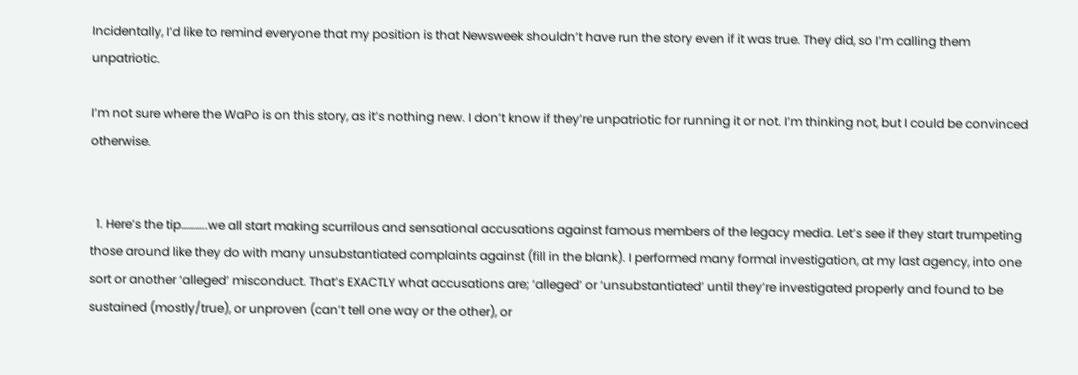Incidentally, I’d like to remind everyone that my position is that Newsweek shouldn’t have run the story even if it was true. They did, so I’m calling them unpatriotic.

I’m not sure where the WaPo is on this story, as it’s nothing new. I don’t know if they’re unpatriotic for running it or not. I’m thinking not, but I could be convinced otherwise.


  1. Here’s the tip………..we all start making scurrilous and sensational accusations against famous members of the legacy media. Let’s see if they start trumpeting those around like they do with many unsubstantiated complaints against (fill in the blank). I performed many formal investigation, at my last agency, into one sort or another ‘alleged’ misconduct. That’s EXACTLY what accusations are; ‘alleged’ or ‘unsubstantiated’ until they’re investigated properly and found to be sustained (mostly/true), or unproven (can’t tell one way or the other), or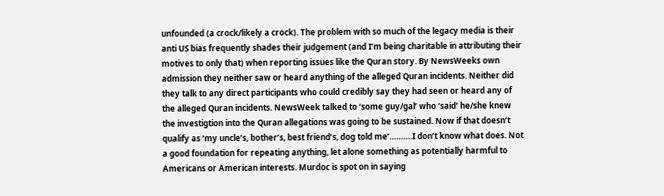unfounded (a crock/likely a crock). The problem with so much of the legacy media is their anti US bias frequently shades their judgement (and I’m being charitable in attributing their motives to only that) when reporting issues like the Quran story. By NewsWeeks own admission they neither saw or heard anything of the alleged Quran incidents. Neither did they talk to any direct participants who could credibly say they had seen or heard any of the alleged Quran incidents. NewsWeek talked to ‘some guy/gal’ who ‘said’ he/she knew the investigtion into the Quran allegations was going to be sustained. Now if that doesn’t qualify as ‘my uncle’s, bother’s, best friend’s, dog told me’……….I don’t know what does. Not a good foundation for repeating anything, let alone something as potentially harmful to Americans or American interests. Murdoc is spot on in saying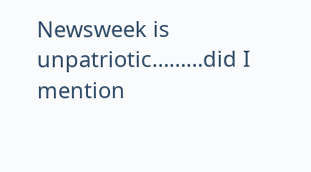Newsweek is unpatriotic………did I mention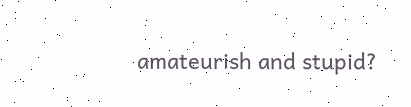amateurish and stupid?